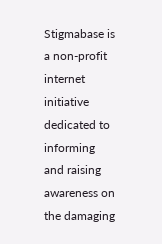Stigmabase is a non-profit internet initiative dedicated to informing and raising awareness on the damaging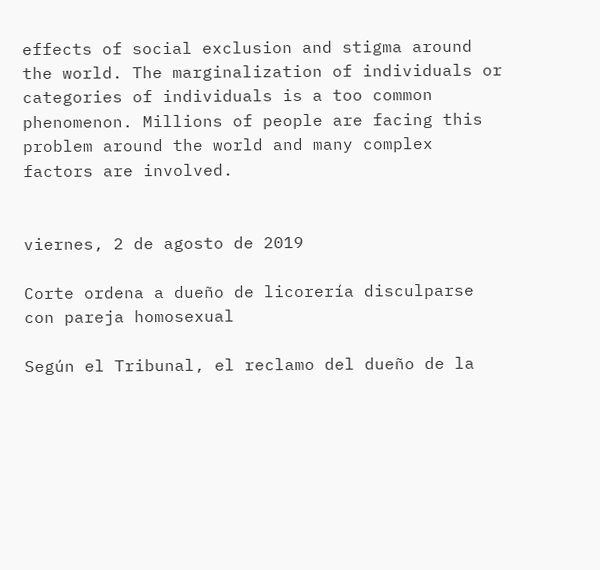effects of social exclusion and stigma around the world. The marginalization of individuals or categories of individuals is a too common phenomenon. Millions of people are facing this problem around the world and many complex factors are involved.


viernes, 2 de agosto de 2019

Corte ordena a dueño de licorería disculparse con pareja homosexual

Según el Tribunal, el reclamo del dueño de la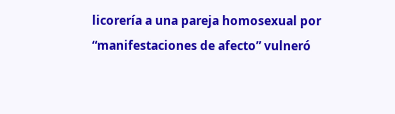licorería a una pareja homosexual por “manifestaciones de afecto” vulneró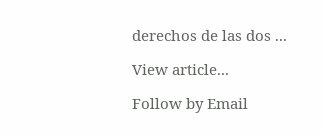derechos de las dos ...

View article...

Follow by Email